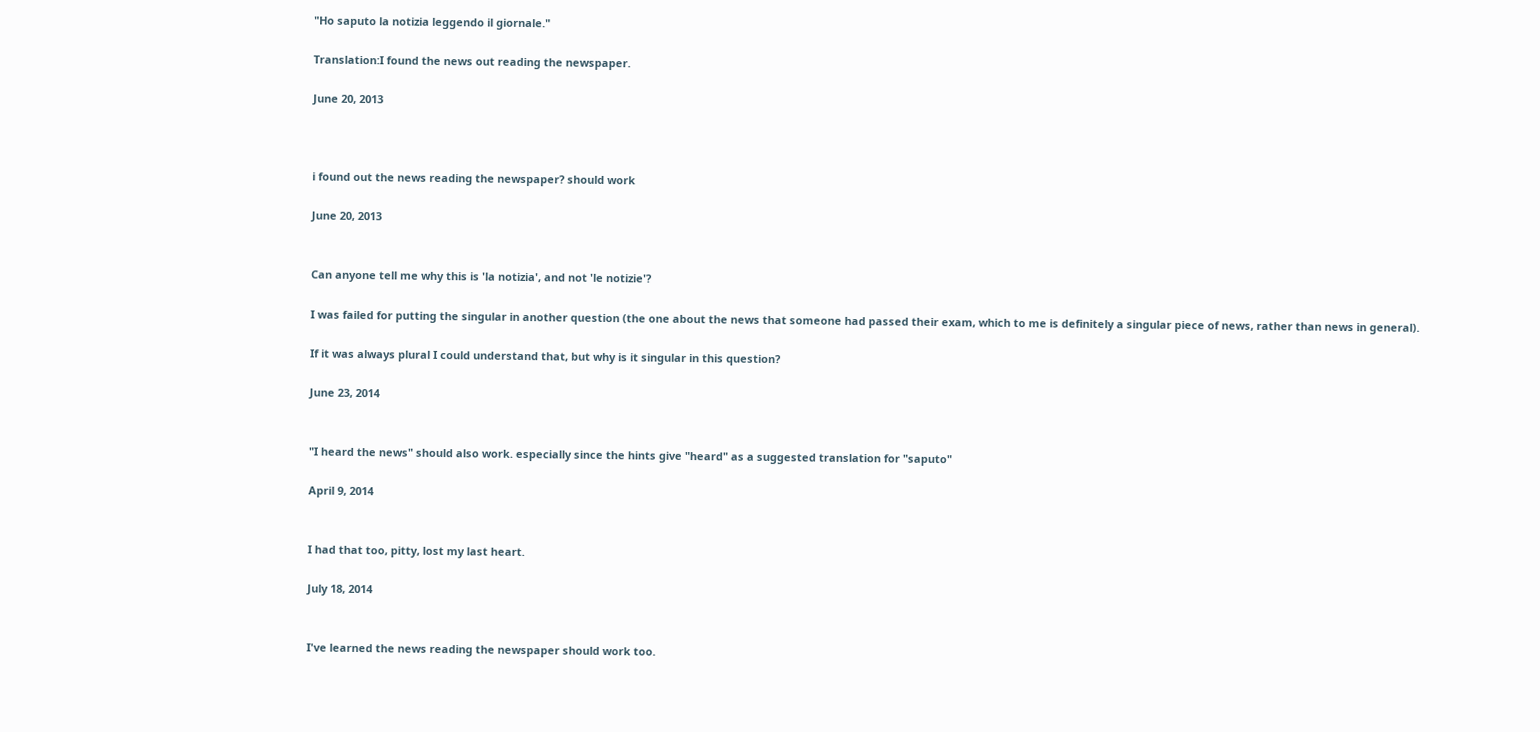"Ho saputo la notizia leggendo il giornale."

Translation:I found the news out reading the newspaper.

June 20, 2013



i found out the news reading the newspaper? should work

June 20, 2013


Can anyone tell me why this is 'la notizia', and not 'le notizie'?

I was failed for putting the singular in another question (the one about the news that someone had passed their exam, which to me is definitely a singular piece of news, rather than news in general).

If it was always plural I could understand that, but why is it singular in this question?

June 23, 2014


"I heard the news" should also work. especially since the hints give "heard" as a suggested translation for "saputo"

April 9, 2014


I had that too, pitty, lost my last heart.

July 18, 2014


I've learned the news reading the newspaper should work too.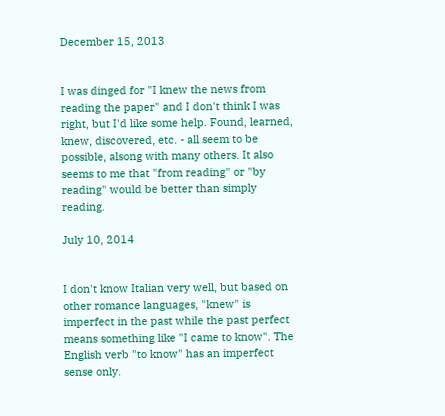December 15, 2013


I was dinged for "I knew the news from reading the paper" and I don't think I was right, but I'd like some help. Found, learned, knew, discovered, etc. - all seem to be possible, alsong with many others. It also seems to me that "from reading" or "by reading" would be better than simply reading.

July 10, 2014


I don't know Italian very well, but based on other romance languages, "knew" is imperfect in the past while the past perfect means something like "I came to know". The English verb "to know" has an imperfect sense only.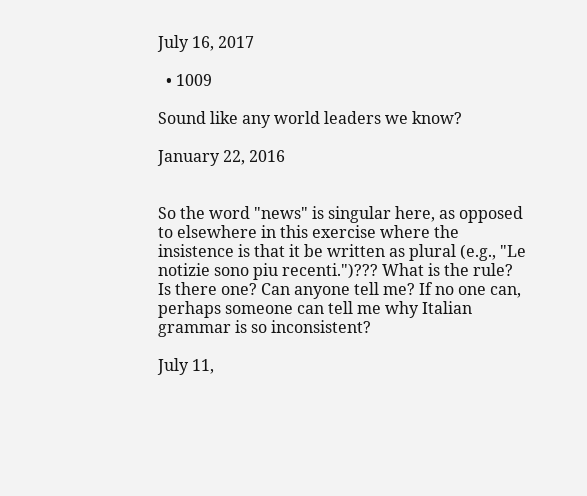July 16, 2017

  • 1009

Sound like any world leaders we know?

January 22, 2016


So the word "news" is singular here, as opposed to elsewhere in this exercise where the insistence is that it be written as plural (e.g., "Le notizie sono piu recenti.")??? What is the rule? Is there one? Can anyone tell me? If no one can, perhaps someone can tell me why Italian grammar is so inconsistent?

July 11,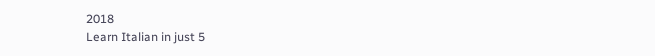2018
Learn Italian in just 5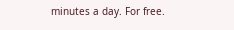minutes a day. For free.